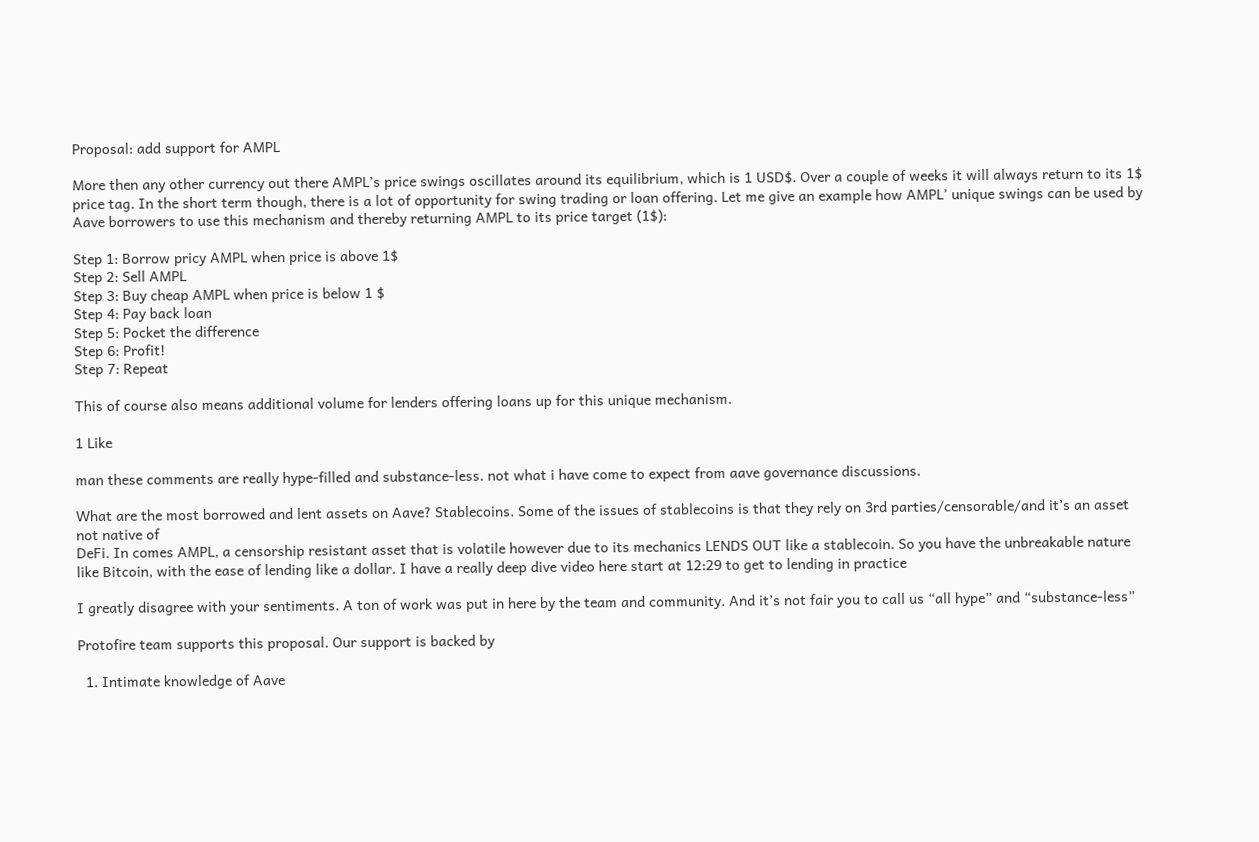Proposal: add support for AMPL

More then any other currency out there AMPL’s price swings oscillates around its equilibrium, which is 1 USD$. Over a couple of weeks it will always return to its 1$ price tag. In the short term though, there is a lot of opportunity for swing trading or loan offering. Let me give an example how AMPL’ unique swings can be used by Aave borrowers to use this mechanism and thereby returning AMPL to its price target (1$):

Step 1: Borrow pricy AMPL when price is above 1$
Step 2: Sell AMPL
Step 3: Buy cheap AMPL when price is below 1 $
Step 4: Pay back loan
Step 5: Pocket the difference
Step 6: Profit!
Step 7: Repeat

This of course also means additional volume for lenders offering loans up for this unique mechanism.

1 Like

man these comments are really hype-filled and substance-less. not what i have come to expect from aave governance discussions.

What are the most borrowed and lent assets on Aave? Stablecoins. Some of the issues of stablecoins is that they rely on 3rd parties/censorable/and it’s an asset not native of
DeFi. In comes AMPL, a censorship resistant asset that is volatile however due to its mechanics LENDS OUT like a stablecoin. So you have the unbreakable nature like Bitcoin, with the ease of lending like a dollar. I have a really deep dive video here start at 12:29 to get to lending in practice

I greatly disagree with your sentiments. A ton of work was put in here by the team and community. And it’s not fair you to call us “all hype” and “substance-less”

Protofire team supports this proposal. Our support is backed by

  1. Intimate knowledge of Aave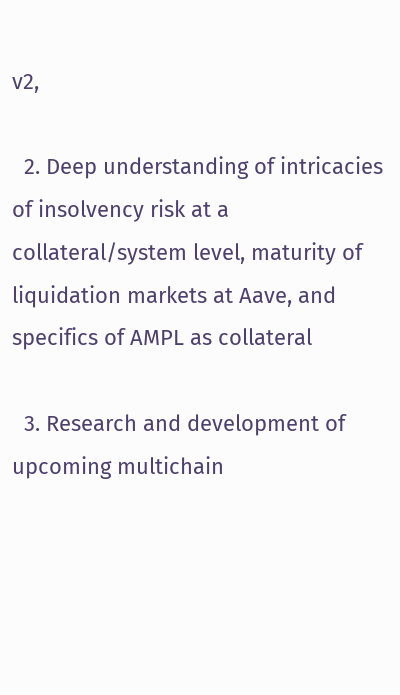v2,

  2. Deep understanding of intricacies of insolvency risk at a collateral/system level, maturity of liquidation markets at Aave, and specifics of AMPL as collateral

  3. Research and development of upcoming multichain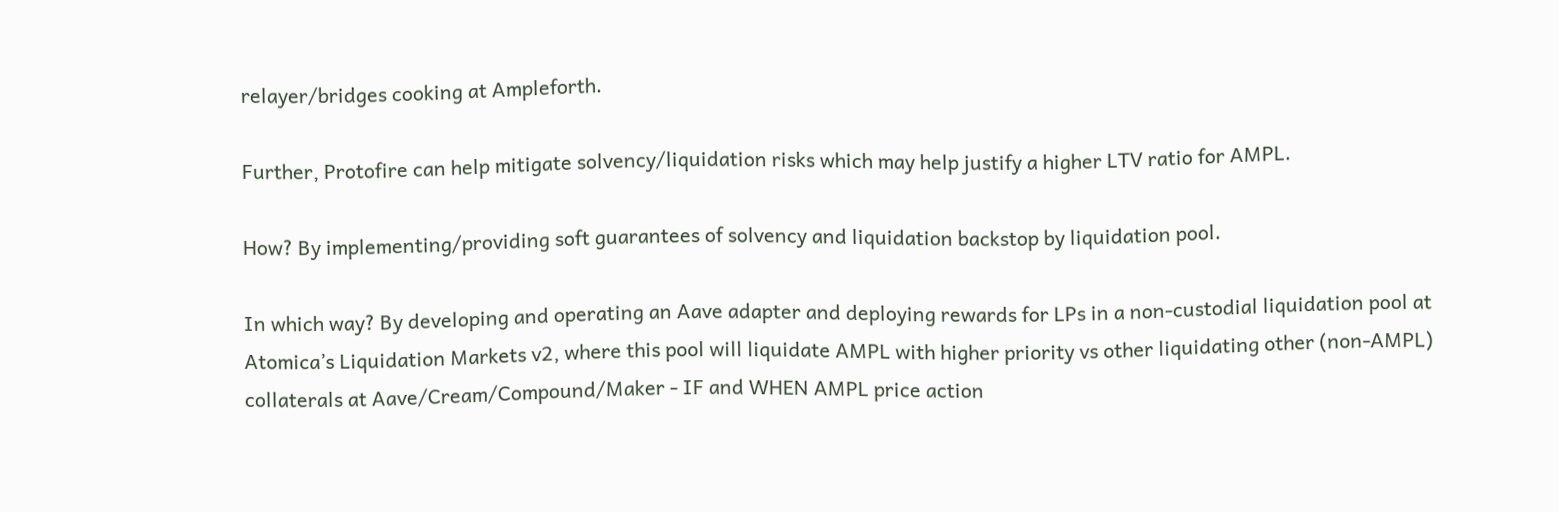relayer/bridges cooking at Ampleforth.

Further, Protofire can help mitigate solvency/liquidation risks which may help justify a higher LTV ratio for AMPL.

How? By implementing/providing soft guarantees of solvency and liquidation backstop by liquidation pool.

In which way? By developing and operating an Aave adapter and deploying rewards for LPs in a non-custodial liquidation pool at Atomica’s Liquidation Markets v2, where this pool will liquidate AMPL with higher priority vs other liquidating other (non-AMPL) collaterals at Aave/Cream/Compound/Maker - IF and WHEN AMPL price action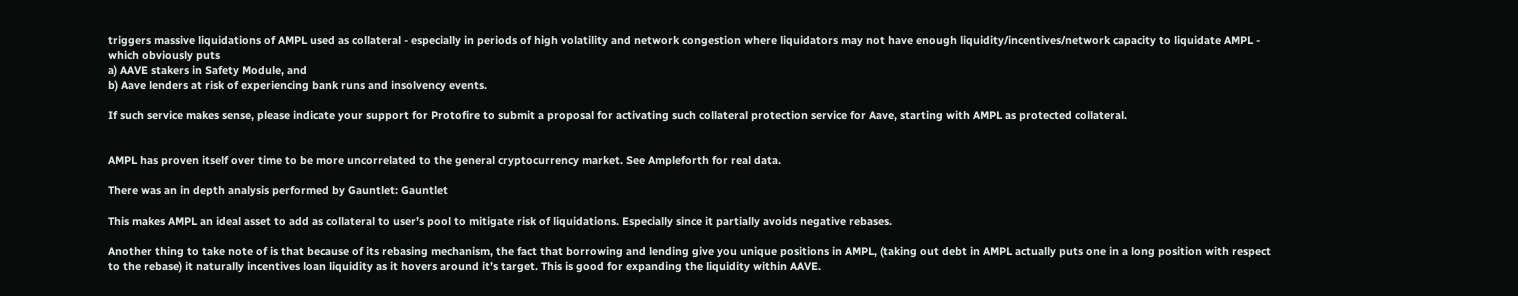triggers massive liquidations of AMPL used as collateral - especially in periods of high volatility and network congestion where liquidators may not have enough liquidity/incentives/network capacity to liquidate AMPL - which obviously puts
a) AAVE stakers in Safety Module, and
b) Aave lenders at risk of experiencing bank runs and insolvency events.

If such service makes sense, please indicate your support for Protofire to submit a proposal for activating such collateral protection service for Aave, starting with AMPL as protected collateral.


AMPL has proven itself over time to be more uncorrelated to the general cryptocurrency market. See Ampleforth for real data.

There was an in depth analysis performed by Gauntlet: Gauntlet

This makes AMPL an ideal asset to add as collateral to user’s pool to mitigate risk of liquidations. Especially since it partially avoids negative rebases.

Another thing to take note of is that because of its rebasing mechanism, the fact that borrowing and lending give you unique positions in AMPL, (taking out debt in AMPL actually puts one in a long position with respect to the rebase) it naturally incentives loan liquidity as it hovers around it’s target. This is good for expanding the liquidity within AAVE.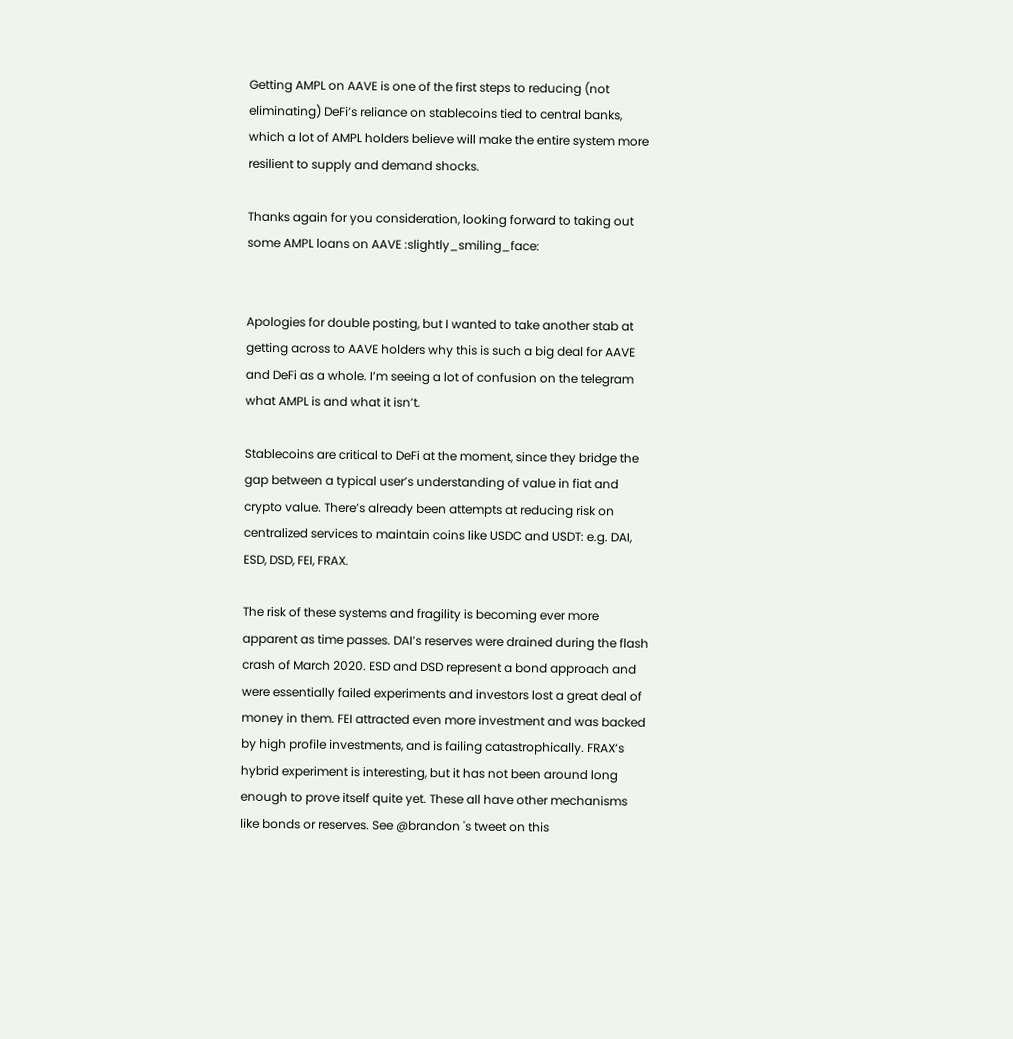Getting AMPL on AAVE is one of the first steps to reducing (not eliminating) DeFi’s reliance on stablecoins tied to central banks, which a lot of AMPL holders believe will make the entire system more resilient to supply and demand shocks.

Thanks again for you consideration, looking forward to taking out some AMPL loans on AAVE :slightly_smiling_face:


Apologies for double posting, but I wanted to take another stab at getting across to AAVE holders why this is such a big deal for AAVE and DeFi as a whole. I’m seeing a lot of confusion on the telegram what AMPL is and what it isn’t.

Stablecoins are critical to DeFi at the moment, since they bridge the gap between a typical user’s understanding of value in fiat and crypto value. There’s already been attempts at reducing risk on centralized services to maintain coins like USDC and USDT: e.g. DAI, ESD, DSD, FEI, FRAX.

The risk of these systems and fragility is becoming ever more apparent as time passes. DAI’s reserves were drained during the flash crash of March 2020. ESD and DSD represent a bond approach and were essentially failed experiments and investors lost a great deal of money in them. FEI attracted even more investment and was backed by high profile investments, and is failing catastrophically. FRAX’s hybrid experiment is interesting, but it has not been around long enough to prove itself quite yet. These all have other mechanisms like bonds or reserves. See @brandon 's tweet on this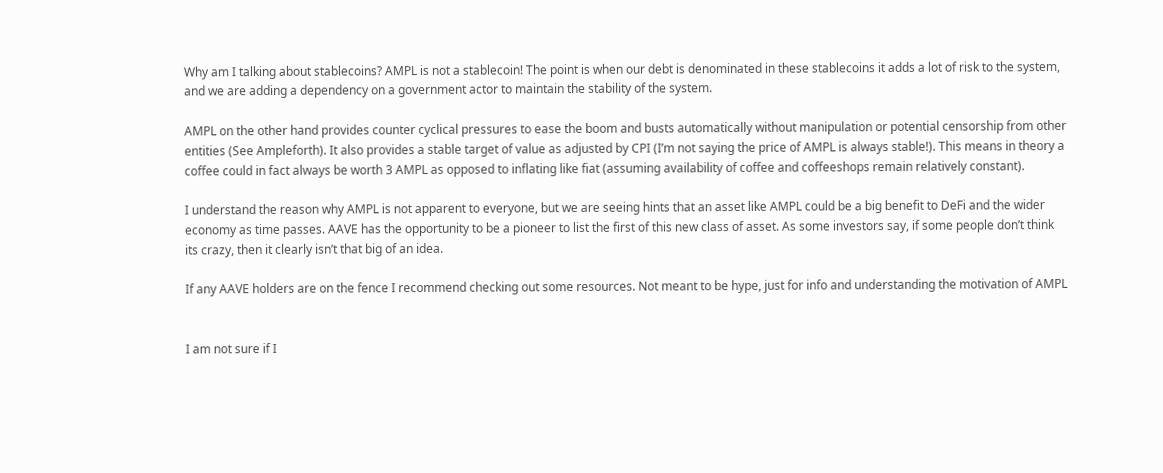Why am I talking about stablecoins? AMPL is not a stablecoin! The point is when our debt is denominated in these stablecoins it adds a lot of risk to the system, and we are adding a dependency on a government actor to maintain the stability of the system.

AMPL on the other hand provides counter cyclical pressures to ease the boom and busts automatically without manipulation or potential censorship from other entities (See Ampleforth). It also provides a stable target of value as adjusted by CPI (I’m not saying the price of AMPL is always stable!). This means in theory a coffee could in fact always be worth 3 AMPL as opposed to inflating like fiat (assuming availability of coffee and coffeeshops remain relatively constant).

I understand the reason why AMPL is not apparent to everyone, but we are seeing hints that an asset like AMPL could be a big benefit to DeFi and the wider economy as time passes. AAVE has the opportunity to be a pioneer to list the first of this new class of asset. As some investors say, if some people don’t think its crazy, then it clearly isn’t that big of an idea.

If any AAVE holders are on the fence I recommend checking out some resources. Not meant to be hype, just for info and understanding the motivation of AMPL


I am not sure if I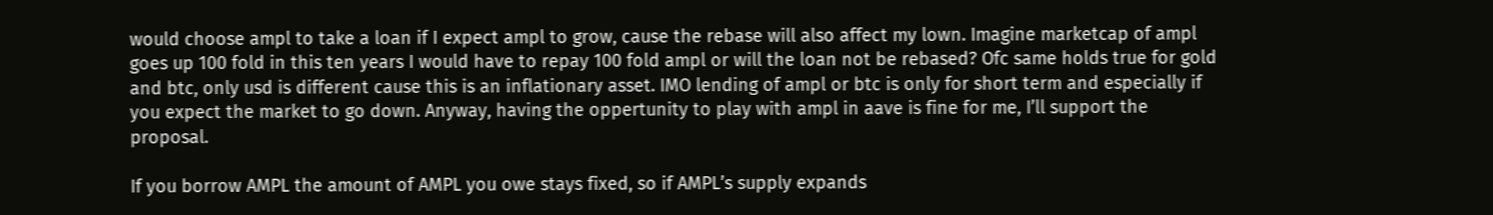would choose ampl to take a loan if I expect ampl to grow, cause the rebase will also affect my lown. Imagine marketcap of ampl goes up 100 fold in this ten years I would have to repay 100 fold ampl or will the loan not be rebased? Ofc same holds true for gold and btc, only usd is different cause this is an inflationary asset. IMO lending of ampl or btc is only for short term and especially if you expect the market to go down. Anyway, having the oppertunity to play with ampl in aave is fine for me, I’ll support the proposal.

If you borrow AMPL the amount of AMPL you owe stays fixed, so if AMPL’s supply expands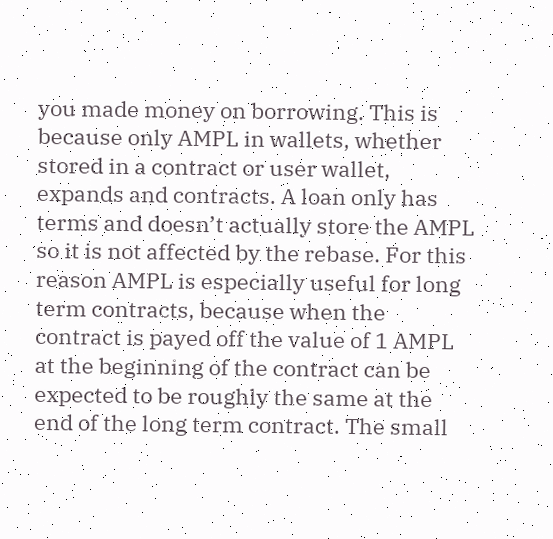you made money on borrowing. This is because only AMPL in wallets, whether stored in a contract or user wallet, expands and contracts. A loan only has terms and doesn’t actually store the AMPL so it is not affected by the rebase. For this reason AMPL is especially useful for long term contracts, because when the contract is payed off the value of 1 AMPL at the beginning of the contract can be expected to be roughly the same at the end of the long term contract. The small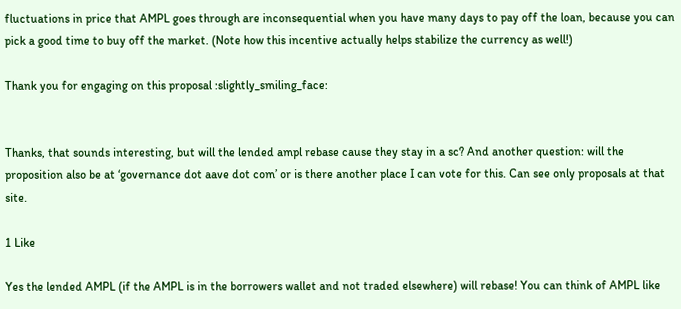fluctuations in price that AMPL goes through are inconsequential when you have many days to pay off the loan, because you can pick a good time to buy off the market. (Note how this incentive actually helps stabilize the currency as well!)

Thank you for engaging on this proposal :slightly_smiling_face:


Thanks, that sounds interesting, but will the lended ampl rebase cause they stay in a sc? And another question: will the proposition also be at ‘governance dot aave dot com’ or is there another place I can vote for this. Can see only proposals at that site.

1 Like

Yes the lended AMPL (if the AMPL is in the borrowers wallet and not traded elsewhere) will rebase! You can think of AMPL like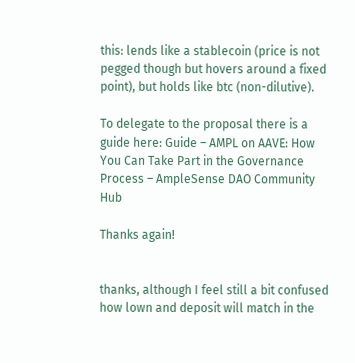this: lends like a stablecoin (price is not pegged though but hovers around a fixed point), but holds like btc (non-dilutive).

To delegate to the proposal there is a guide here: Guide – AMPL on AAVE: How You Can Take Part in the Governance Process – AmpleSense DAO Community Hub

Thanks again!


thanks, although I feel still a bit confused how lown and deposit will match in the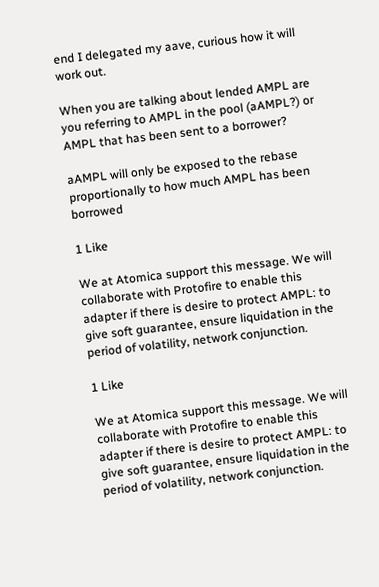end I delegated my aave, curious how it will work out.

When you are talking about lended AMPL are you referring to AMPL in the pool (aAMPL?) or AMPL that has been sent to a borrower?

aAMPL will only be exposed to the rebase proportionally to how much AMPL has been borrowed

1 Like

We at Atomica support this message. We will collaborate with Protofire to enable this adapter if there is desire to protect AMPL: to give soft guarantee, ensure liquidation in the period of volatility, network conjunction.

1 Like

We at Atomica support this message. We will collaborate with Protofire to enable this adapter if there is desire to protect AMPL: to give soft guarantee, ensure liquidation in the period of volatility, network conjunction.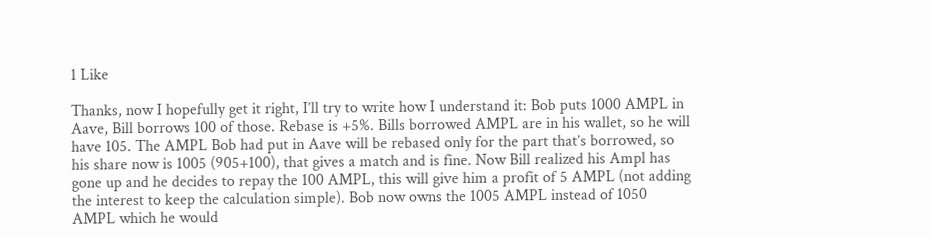1 Like

Thanks, now I hopefully get it right, I’ll try to write how I understand it: Bob puts 1000 AMPL in Aave, Bill borrows 100 of those. Rebase is +5%. Bills borrowed AMPL are in his wallet, so he will have 105. The AMPL Bob had put in Aave will be rebased only for the part that’s borrowed, so his share now is 1005 (905+100), that gives a match and is fine. Now Bill realized his Ampl has gone up and he decides to repay the 100 AMPL, this will give him a profit of 5 AMPL (not adding the interest to keep the calculation simple). Bob now owns the 1005 AMPL instead of 1050 AMPL which he would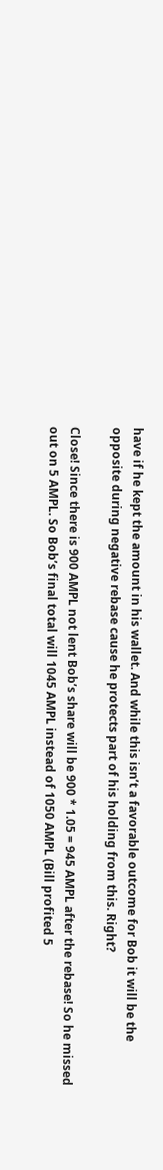have if he kept the amount in his wallet. And while this isn’t a favorable outcome for Bob it will be the opposite during negative rebase cause he protects part of his holding from this. Right?

Close! Since there is 900 AMPL not lent Bob’s share will be 900 * 1.05 = 945 AMPL after the rebase! So he missed out on 5 AMPL. So Bob’s final total will 1045 AMPL instead of 1050 AMPL (Bill profited 5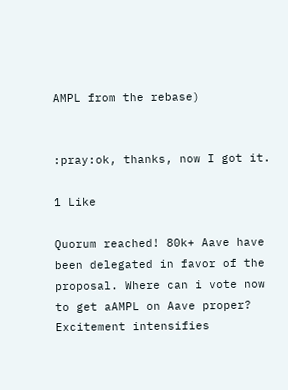AMPL from the rebase)


:pray:ok, thanks, now I got it.

1 Like

Quorum reached! 80k+ Aave have been delegated in favor of the proposal. Where can i vote now to get aAMPL on Aave proper? Excitement intensifies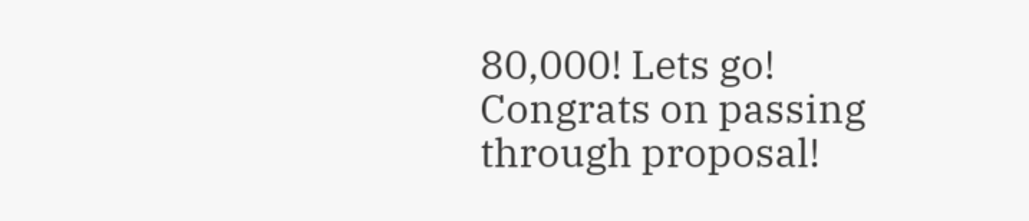80,000! Lets go! Congrats on passing through proposal!